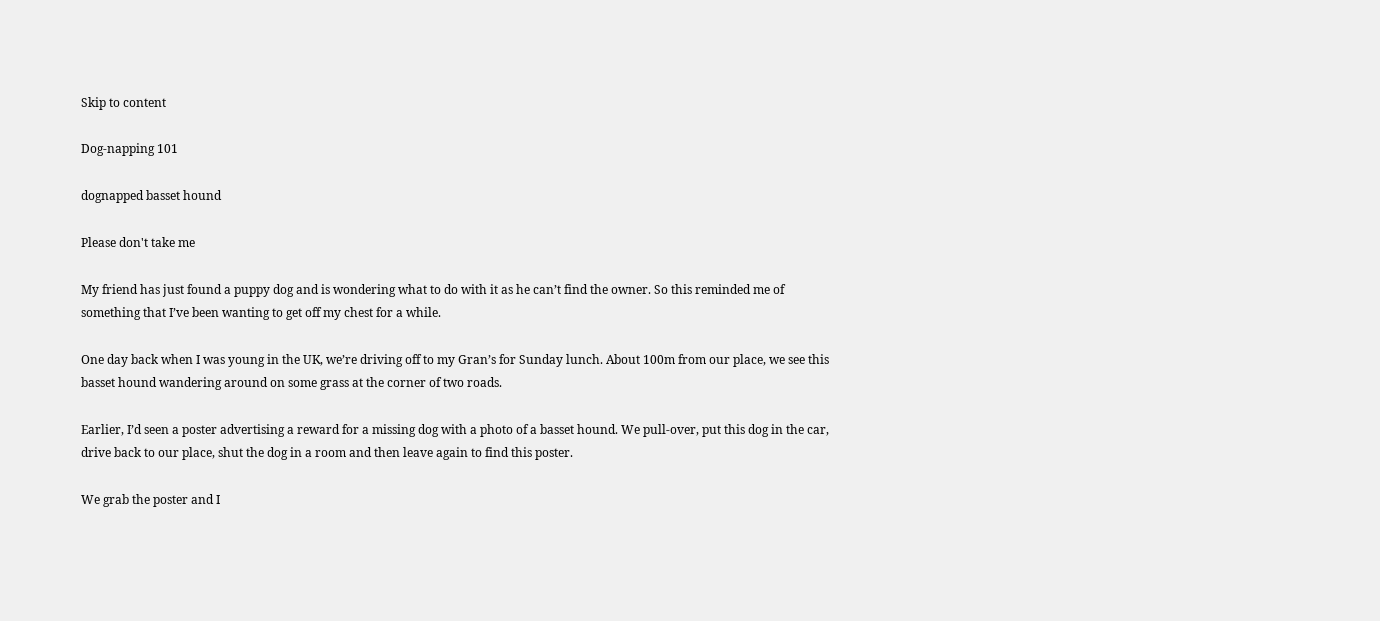Skip to content

Dog-napping 101

dognapped basset hound

Please don't take me

My friend has just found a puppy dog and is wondering what to do with it as he can’t find the owner. So this reminded me of something that I’ve been wanting to get off my chest for a while.

One day back when I was young in the UK, we’re driving off to my Gran’s for Sunday lunch. About 100m from our place, we see this basset hound wandering around on some grass at the corner of two roads.

Earlier, I’d seen a poster advertising a reward for a missing dog with a photo of a basset hound. We pull-over, put this dog in the car, drive back to our place, shut the dog in a room and then leave again to find this poster.

We grab the poster and I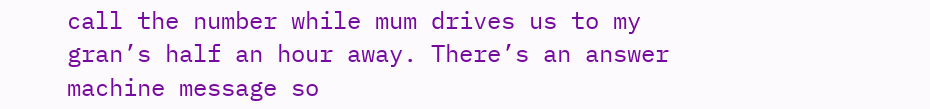call the number while mum drives us to my gran’s half an hour away. There’s an answer machine message so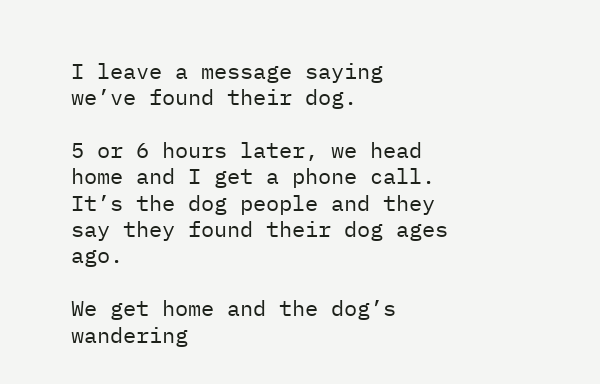I leave a message saying we’ve found their dog.

5 or 6 hours later, we head home and I get a phone call. It’s the dog people and they say they found their dog ages ago.

We get home and the dog’s wandering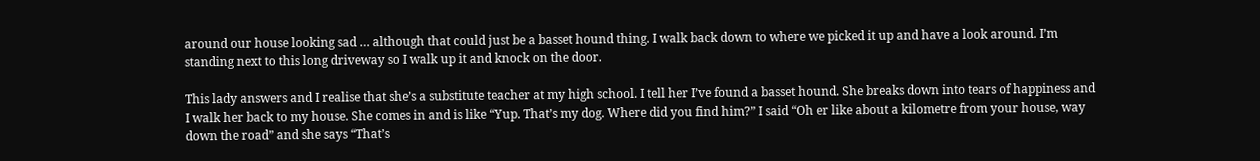around our house looking sad … although that could just be a basset hound thing. I walk back down to where we picked it up and have a look around. I’m standing next to this long driveway so I walk up it and knock on the door.

This lady answers and I realise that she’s a substitute teacher at my high school. I tell her I’ve found a basset hound. She breaks down into tears of happiness and I walk her back to my house. She comes in and is like “Yup. That’s my dog. Where did you find him?” I said “Oh er like about a kilometre from your house, way down the road” and she says “That’s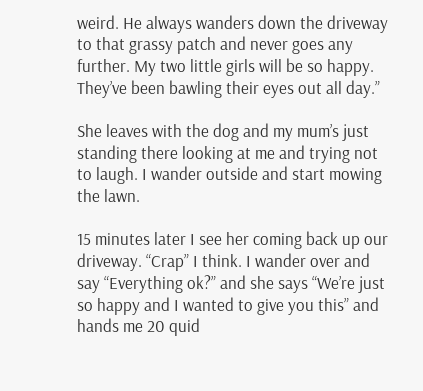weird. He always wanders down the driveway to that grassy patch and never goes any further. My two little girls will be so happy. They’ve been bawling their eyes out all day.”

She leaves with the dog and my mum’s just standing there looking at me and trying not to laugh. I wander outside and start mowing the lawn.

15 minutes later I see her coming back up our driveway. “Crap” I think. I wander over and say “Everything ok?” and she says “We’re just so happy and I wanted to give you this” and hands me 20 quid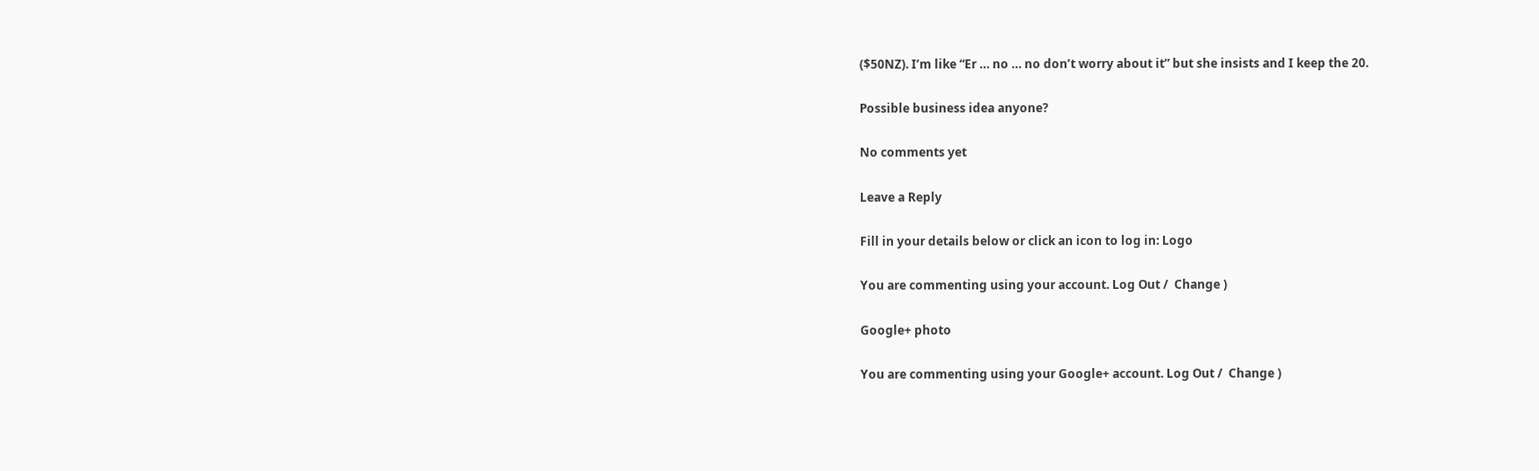($50NZ). I’m like “Er … no … no don’t worry about it” but she insists and I keep the 20.

Possible business idea anyone?

No comments yet

Leave a Reply

Fill in your details below or click an icon to log in: Logo

You are commenting using your account. Log Out /  Change )

Google+ photo

You are commenting using your Google+ account. Log Out /  Change )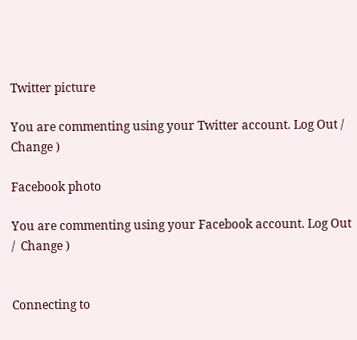Twitter picture

You are commenting using your Twitter account. Log Out /  Change )

Facebook photo

You are commenting using your Facebook account. Log Out /  Change )


Connecting to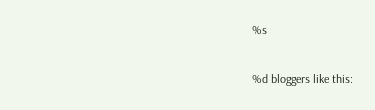%s

%d bloggers like this: